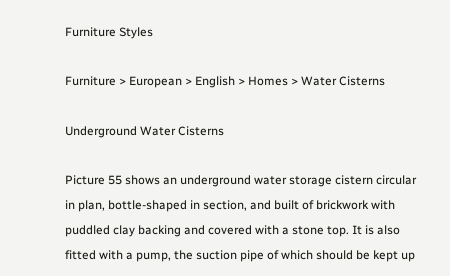Furniture Styles

Furniture > European > English > Homes > Water Cisterns

Underground Water Cisterns

Picture 55 shows an underground water storage cistern circular in plan, bottle-shaped in section, and built of brickwork with puddled clay backing and covered with a stone top. It is also fitted with a pump, the suction pipe of which should be kept up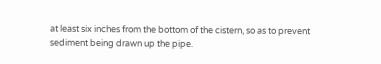at least six inches from the bottom of the cistern, so as to prevent sediment being drawn up the pipe.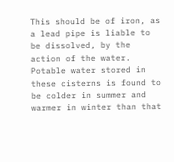This should be of iron, as a lead pipe is liable to be dissolved, by the action of the water. Potable water stored in these cisterns is found to be colder in summer and warmer in winter than that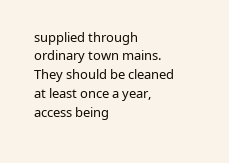supplied through ordinary town mains. They should be cleaned at least once a year, access being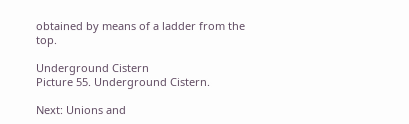obtained by means of a ladder from the top.

Underground Cistern
Picture 55. Underground Cistern.

Next: Unions and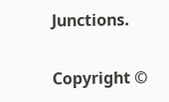Junctions.

Copyright ©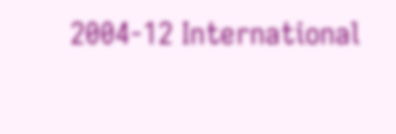2004-12 International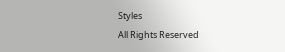Styles
All Rights Reserved